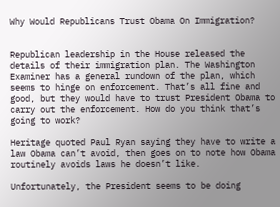Why Would Republicans Trust Obama On Immigration?


Republican leadership in the House released the details of their immigration plan. The Washington Examiner has a general rundown of the plan, which seems to hinge on enforcement. That’s all fine and good, but they would have to trust President Obama to carry out the enforcement. How do you think that’s going to work?

Heritage quoted Paul Ryan saying they have to write a law Obama can’t avoid, then goes on to note how Obama routinely avoids laws he doesn’t like.

Unfortunately, the President seems to be doing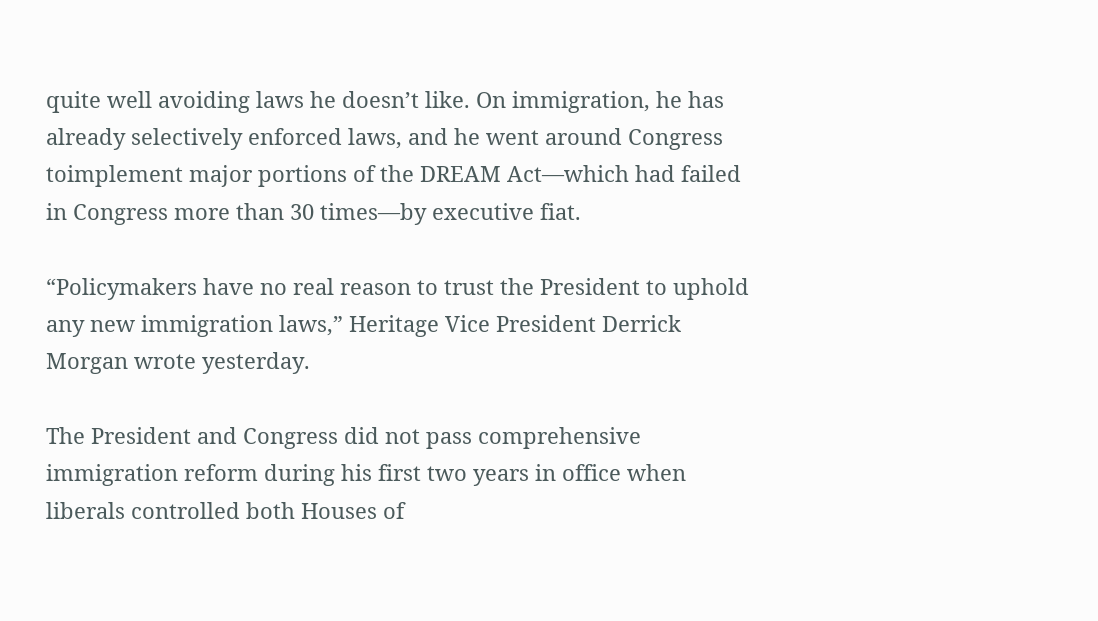quite well avoiding laws he doesn’t like. On immigration, he has already selectively enforced laws, and he went around Congress toimplement major portions of the DREAM Act—which had failed in Congress more than 30 times—by executive fiat.

“Policymakers have no real reason to trust the President to uphold any new immigration laws,” Heritage Vice President Derrick Morgan wrote yesterday.

The President and Congress did not pass comprehensive immigration reform during his first two years in office when liberals controlled both Houses of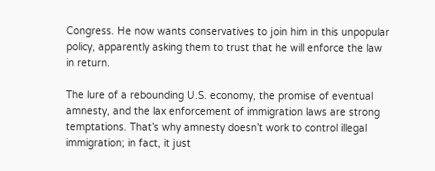Congress. He now wants conservatives to join him in this unpopular policy, apparently asking them to trust that he will enforce the law in return.

The lure of a rebounding U.S. economy, the promise of eventual amnesty, and the lax enforcement of immigration laws are strong temptations. That’s why amnesty doesn’t work to control illegal immigration; in fact, it just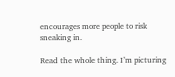encourages more people to risk sneaking in.

Read the whole thing. I’m picturing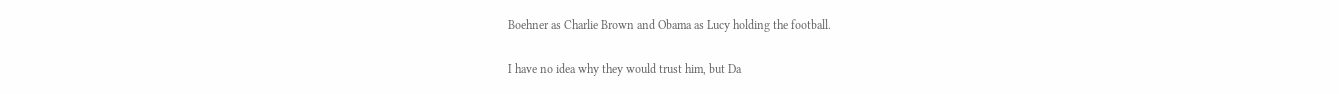Boehner as Charlie Brown and Obama as Lucy holding the football.

I have no idea why they would trust him, but Da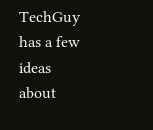TechGuy has a few ideas about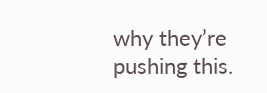why they’re pushing this.